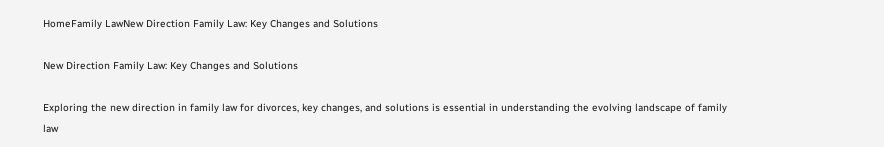HomeFamily LawNew Direction Family Law: Key Changes and Solutions

New Direction Family Law: Key Changes and Solutions

Exploring the new direction in family law for divorces, key changes, and solutions is essential in understanding the evolving landscape of family law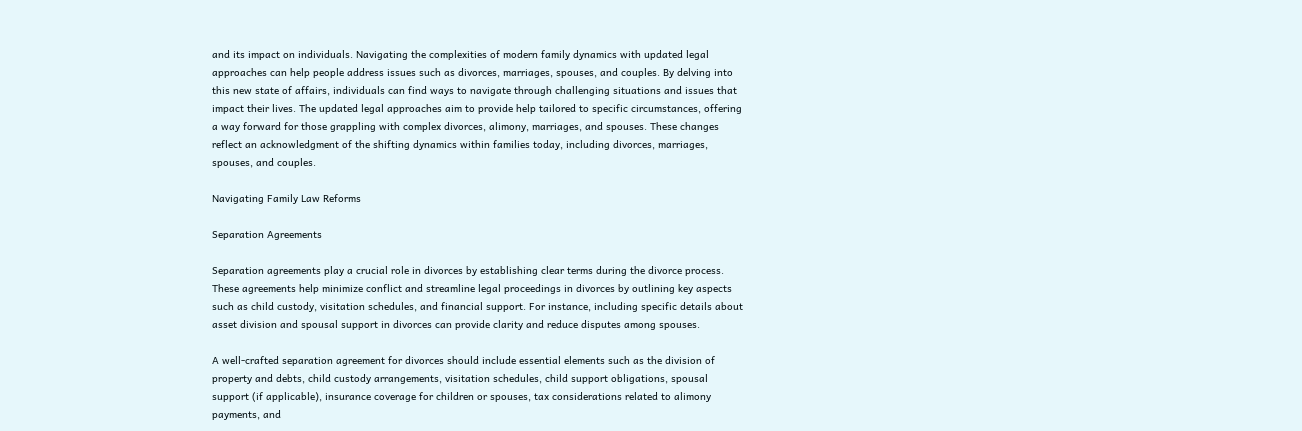and its impact on individuals. Navigating the complexities of modern family dynamics with updated legal approaches can help people address issues such as divorces, marriages, spouses, and couples. By delving into this new state of affairs, individuals can find ways to navigate through challenging situations and issues that impact their lives. The updated legal approaches aim to provide help tailored to specific circumstances, offering a way forward for those grappling with complex divorces, alimony, marriages, and spouses. These changes reflect an acknowledgment of the shifting dynamics within families today, including divorces, marriages, spouses, and couples.

Navigating Family Law Reforms

Separation Agreements

Separation agreements play a crucial role in divorces by establishing clear terms during the divorce process. These agreements help minimize conflict and streamline legal proceedings in divorces by outlining key aspects such as child custody, visitation schedules, and financial support. For instance, including specific details about asset division and spousal support in divorces can provide clarity and reduce disputes among spouses.

A well-crafted separation agreement for divorces should include essential elements such as the division of property and debts, child custody arrangements, visitation schedules, child support obligations, spousal support (if applicable), insurance coverage for children or spouses, tax considerations related to alimony payments, and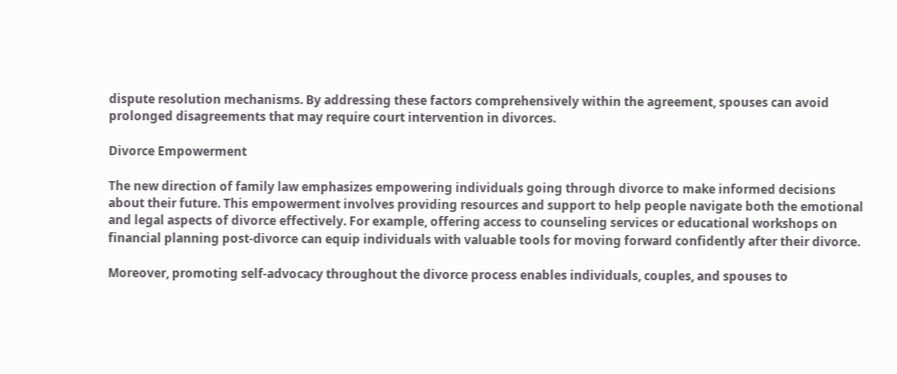dispute resolution mechanisms. By addressing these factors comprehensively within the agreement, spouses can avoid prolonged disagreements that may require court intervention in divorces.

Divorce Empowerment

The new direction of family law emphasizes empowering individuals going through divorce to make informed decisions about their future. This empowerment involves providing resources and support to help people navigate both the emotional and legal aspects of divorce effectively. For example, offering access to counseling services or educational workshops on financial planning post-divorce can equip individuals with valuable tools for moving forward confidently after their divorce.

Moreover, promoting self-advocacy throughout the divorce process enables individuals, couples, and spouses to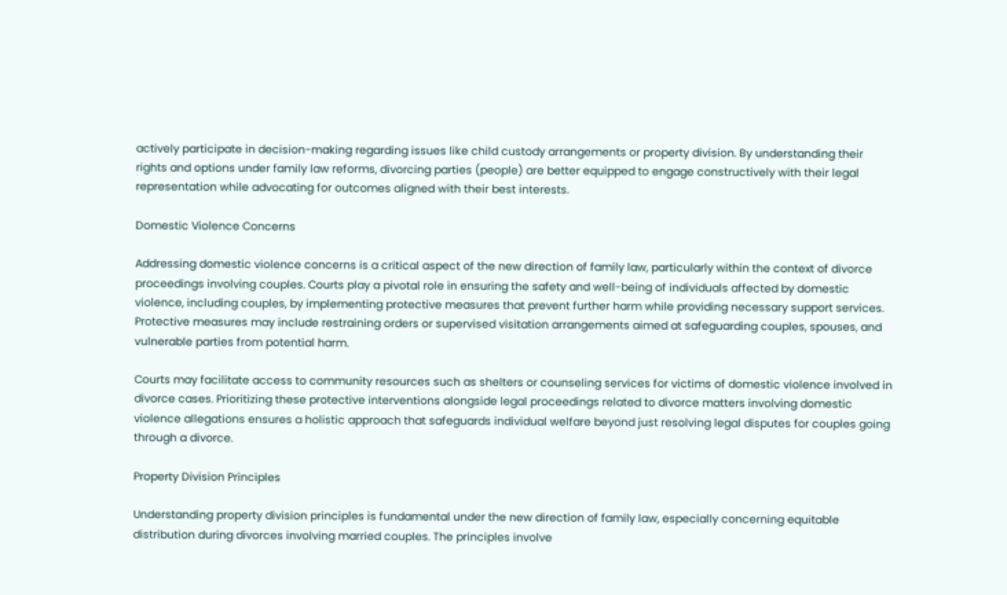actively participate in decision-making regarding issues like child custody arrangements or property division. By understanding their rights and options under family law reforms, divorcing parties (people) are better equipped to engage constructively with their legal representation while advocating for outcomes aligned with their best interests.

Domestic Violence Concerns

Addressing domestic violence concerns is a critical aspect of the new direction of family law, particularly within the context of divorce proceedings involving couples. Courts play a pivotal role in ensuring the safety and well-being of individuals affected by domestic violence, including couples, by implementing protective measures that prevent further harm while providing necessary support services. Protective measures may include restraining orders or supervised visitation arrangements aimed at safeguarding couples, spouses, and vulnerable parties from potential harm.

Courts may facilitate access to community resources such as shelters or counseling services for victims of domestic violence involved in divorce cases. Prioritizing these protective interventions alongside legal proceedings related to divorce matters involving domestic violence allegations ensures a holistic approach that safeguards individual welfare beyond just resolving legal disputes for couples going through a divorce.

Property Division Principles

Understanding property division principles is fundamental under the new direction of family law, especially concerning equitable distribution during divorces involving married couples. The principles involve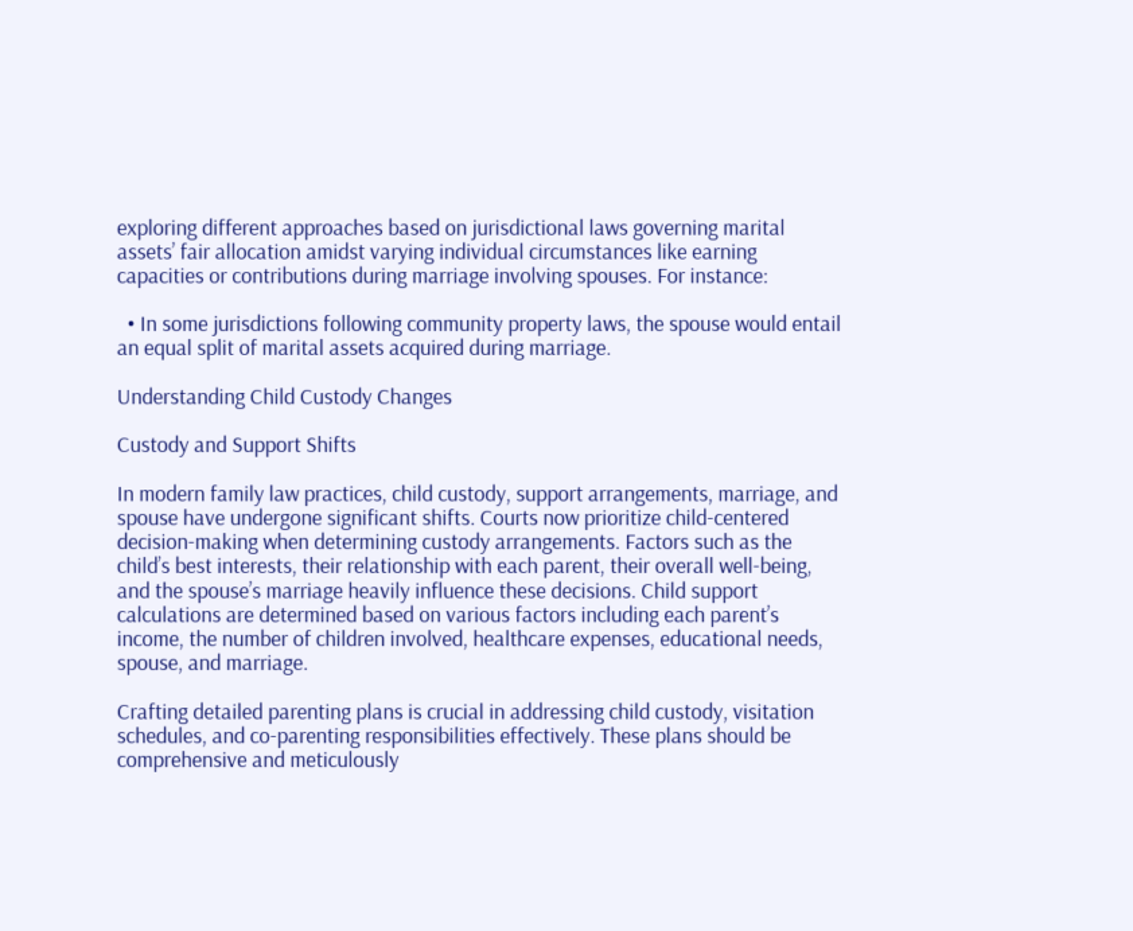exploring different approaches based on jurisdictional laws governing marital assets’ fair allocation amidst varying individual circumstances like earning capacities or contributions during marriage involving spouses. For instance:

  • In some jurisdictions following community property laws, the spouse would entail an equal split of marital assets acquired during marriage.

Understanding Child Custody Changes

Custody and Support Shifts

In modern family law practices, child custody, support arrangements, marriage, and spouse have undergone significant shifts. Courts now prioritize child-centered decision-making when determining custody arrangements. Factors such as the child’s best interests, their relationship with each parent, their overall well-being, and the spouse’s marriage heavily influence these decisions. Child support calculations are determined based on various factors including each parent’s income, the number of children involved, healthcare expenses, educational needs, spouse, and marriage.

Crafting detailed parenting plans is crucial in addressing child custody, visitation schedules, and co-parenting responsibilities effectively. These plans should be comprehensive and meticulously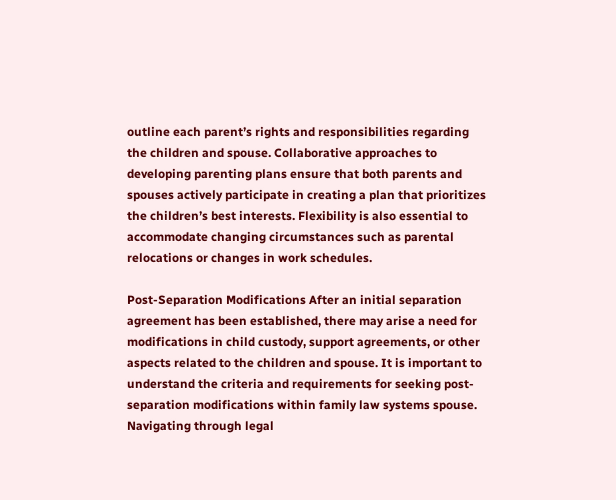outline each parent’s rights and responsibilities regarding the children and spouse. Collaborative approaches to developing parenting plans ensure that both parents and spouses actively participate in creating a plan that prioritizes the children’s best interests. Flexibility is also essential to accommodate changing circumstances such as parental relocations or changes in work schedules.

Post-Separation Modifications After an initial separation agreement has been established, there may arise a need for modifications in child custody, support agreements, or other aspects related to the children and spouse. It is important to understand the criteria and requirements for seeking post-separation modifications within family law systems spouse. Navigating through legal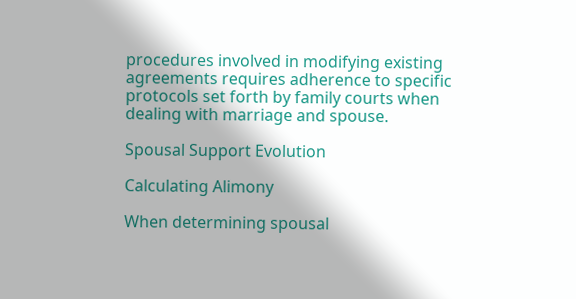procedures involved in modifying existing agreements requires adherence to specific protocols set forth by family courts when dealing with marriage and spouse.

Spousal Support Evolution

Calculating Alimony

When determining spousal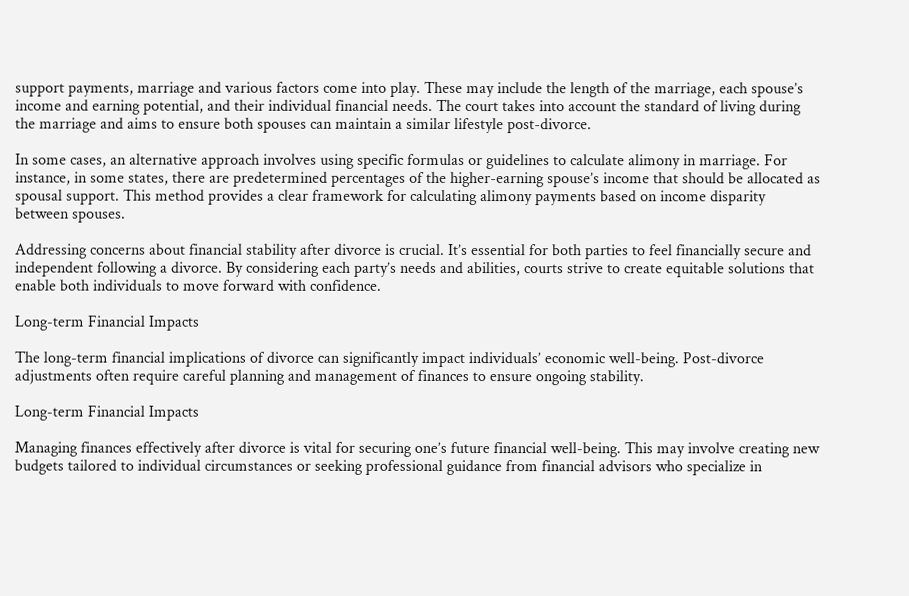support payments, marriage and various factors come into play. These may include the length of the marriage, each spouse’s income and earning potential, and their individual financial needs. The court takes into account the standard of living during the marriage and aims to ensure both spouses can maintain a similar lifestyle post-divorce.

In some cases, an alternative approach involves using specific formulas or guidelines to calculate alimony in marriage. For instance, in some states, there are predetermined percentages of the higher-earning spouse’s income that should be allocated as spousal support. This method provides a clear framework for calculating alimony payments based on income disparity between spouses.

Addressing concerns about financial stability after divorce is crucial. It’s essential for both parties to feel financially secure and independent following a divorce. By considering each party’s needs and abilities, courts strive to create equitable solutions that enable both individuals to move forward with confidence.

Long-term Financial Impacts

The long-term financial implications of divorce can significantly impact individuals’ economic well-being. Post-divorce adjustments often require careful planning and management of finances to ensure ongoing stability.

Long-term Financial Impacts

Managing finances effectively after divorce is vital for securing one’s future financial well-being. This may involve creating new budgets tailored to individual circumstances or seeking professional guidance from financial advisors who specialize in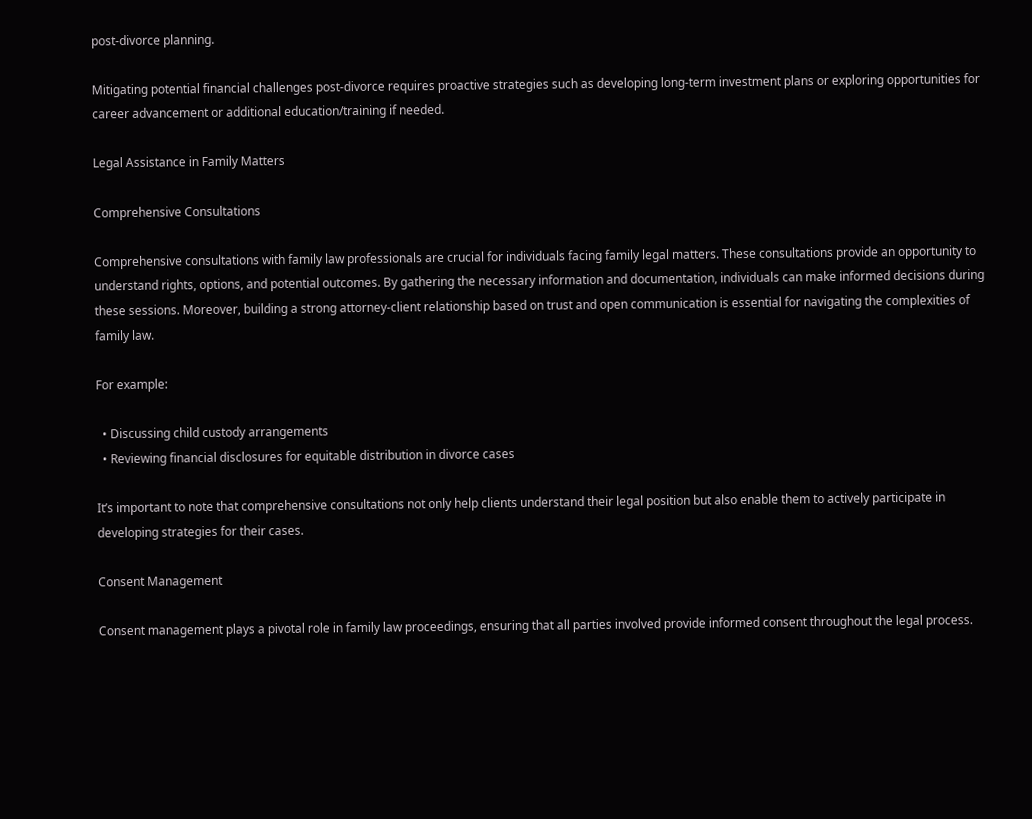post-divorce planning.

Mitigating potential financial challenges post-divorce requires proactive strategies such as developing long-term investment plans or exploring opportunities for career advancement or additional education/training if needed.

Legal Assistance in Family Matters

Comprehensive Consultations

Comprehensive consultations with family law professionals are crucial for individuals facing family legal matters. These consultations provide an opportunity to understand rights, options, and potential outcomes. By gathering the necessary information and documentation, individuals can make informed decisions during these sessions. Moreover, building a strong attorney-client relationship based on trust and open communication is essential for navigating the complexities of family law.

For example:

  • Discussing child custody arrangements
  • Reviewing financial disclosures for equitable distribution in divorce cases

It’s important to note that comprehensive consultations not only help clients understand their legal position but also enable them to actively participate in developing strategies for their cases.

Consent Management

Consent management plays a pivotal role in family law proceedings, ensuring that all parties involved provide informed consent throughout the legal process.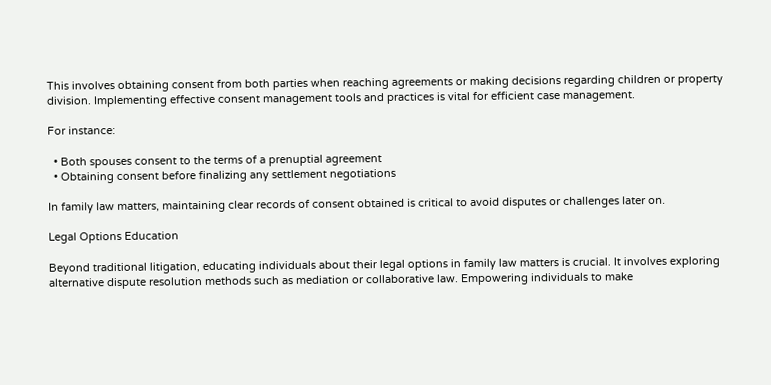This involves obtaining consent from both parties when reaching agreements or making decisions regarding children or property division. Implementing effective consent management tools and practices is vital for efficient case management.

For instance:

  • Both spouses consent to the terms of a prenuptial agreement
  • Obtaining consent before finalizing any settlement negotiations

In family law matters, maintaining clear records of consent obtained is critical to avoid disputes or challenges later on.

Legal Options Education

Beyond traditional litigation, educating individuals about their legal options in family law matters is crucial. It involves exploring alternative dispute resolution methods such as mediation or collaborative law. Empowering individuals to make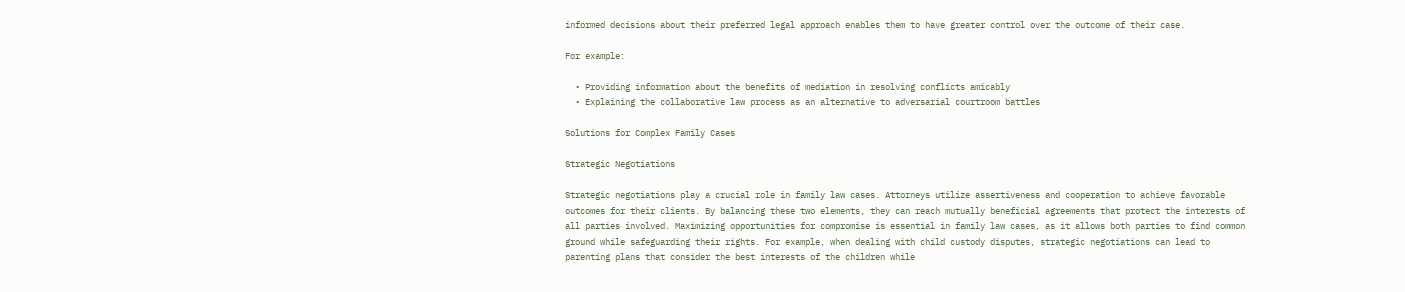informed decisions about their preferred legal approach enables them to have greater control over the outcome of their case.

For example:

  • Providing information about the benefits of mediation in resolving conflicts amicably
  • Explaining the collaborative law process as an alternative to adversarial courtroom battles

Solutions for Complex Family Cases

Strategic Negotiations

Strategic negotiations play a crucial role in family law cases. Attorneys utilize assertiveness and cooperation to achieve favorable outcomes for their clients. By balancing these two elements, they can reach mutually beneficial agreements that protect the interests of all parties involved. Maximizing opportunities for compromise is essential in family law cases, as it allows both parties to find common ground while safeguarding their rights. For example, when dealing with child custody disputes, strategic negotiations can lead to parenting plans that consider the best interests of the children while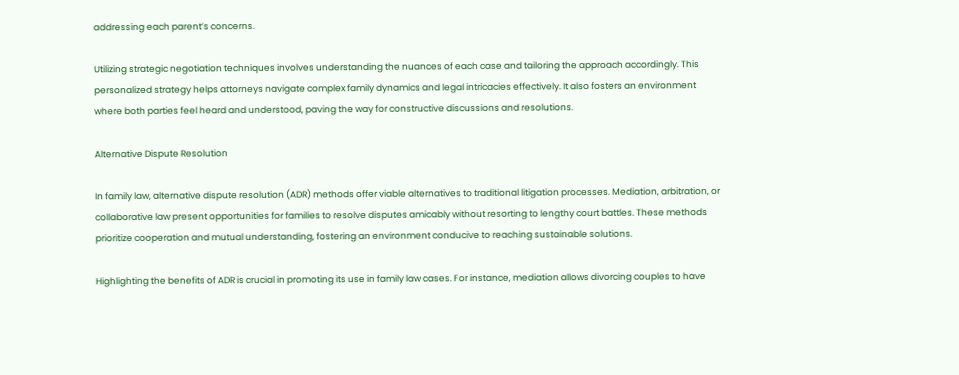addressing each parent’s concerns.

Utilizing strategic negotiation techniques involves understanding the nuances of each case and tailoring the approach accordingly. This personalized strategy helps attorneys navigate complex family dynamics and legal intricacies effectively. It also fosters an environment where both parties feel heard and understood, paving the way for constructive discussions and resolutions.

Alternative Dispute Resolution

In family law, alternative dispute resolution (ADR) methods offer viable alternatives to traditional litigation processes. Mediation, arbitration, or collaborative law present opportunities for families to resolve disputes amicably without resorting to lengthy court battles. These methods prioritize cooperation and mutual understanding, fostering an environment conducive to reaching sustainable solutions.

Highlighting the benefits of ADR is crucial in promoting its use in family law cases. For instance, mediation allows divorcing couples to have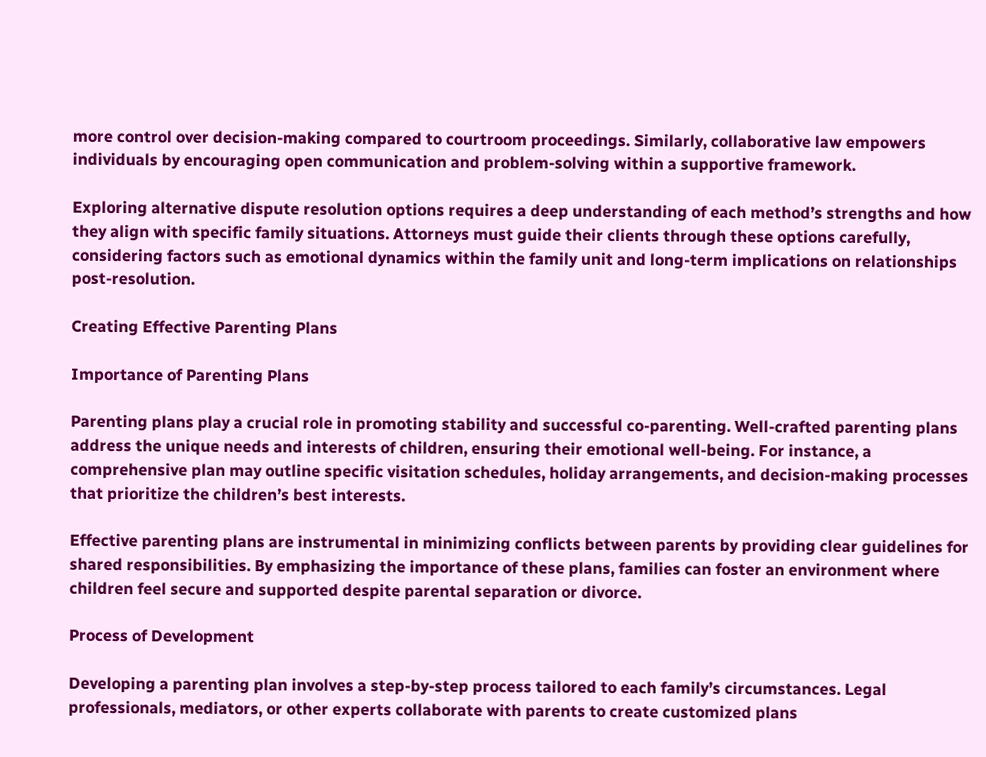more control over decision-making compared to courtroom proceedings. Similarly, collaborative law empowers individuals by encouraging open communication and problem-solving within a supportive framework.

Exploring alternative dispute resolution options requires a deep understanding of each method’s strengths and how they align with specific family situations. Attorneys must guide their clients through these options carefully, considering factors such as emotional dynamics within the family unit and long-term implications on relationships post-resolution.

Creating Effective Parenting Plans

Importance of Parenting Plans

Parenting plans play a crucial role in promoting stability and successful co-parenting. Well-crafted parenting plans address the unique needs and interests of children, ensuring their emotional well-being. For instance, a comprehensive plan may outline specific visitation schedules, holiday arrangements, and decision-making processes that prioritize the children’s best interests.

Effective parenting plans are instrumental in minimizing conflicts between parents by providing clear guidelines for shared responsibilities. By emphasizing the importance of these plans, families can foster an environment where children feel secure and supported despite parental separation or divorce.

Process of Development

Developing a parenting plan involves a step-by-step process tailored to each family’s circumstances. Legal professionals, mediators, or other experts collaborate with parents to create customized plans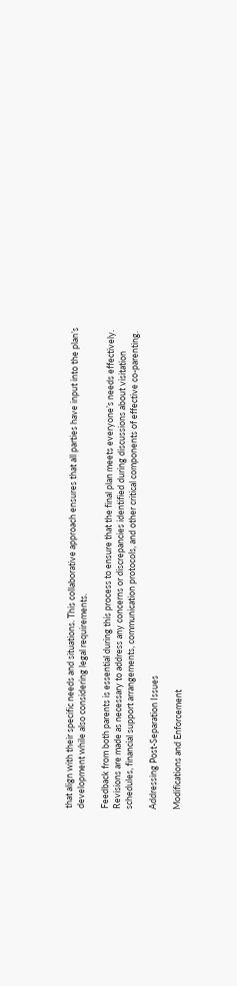that align with their specific needs and situations. This collaborative approach ensures that all parties have input into the plan’s development while also considering legal requirements.

Feedback from both parents is essential during this process to ensure that the final plan meets everyone’s needs effectively. Revisions are made as necessary to address any concerns or discrepancies identified during discussions about visitation schedules, financial support arrangements, communication protocols, and other critical components of effective co-parenting.

Addressing Post-Separation Issues

Modifications and Enforcement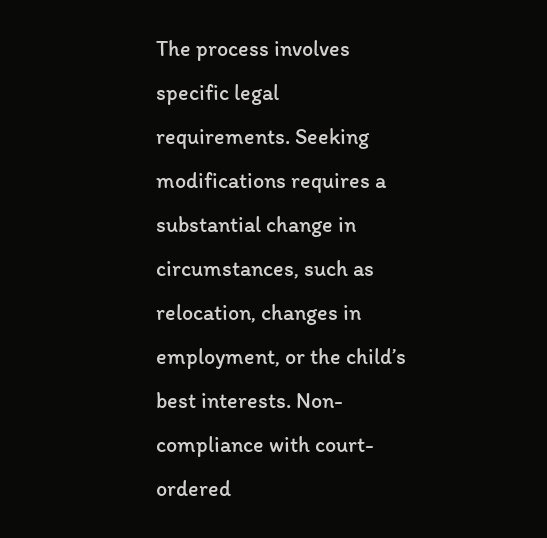The process involves specific legal requirements. Seeking modifications requires a substantial change in circumstances, such as relocation, changes in employment, or the child’s best interests. Non-compliance with court-ordered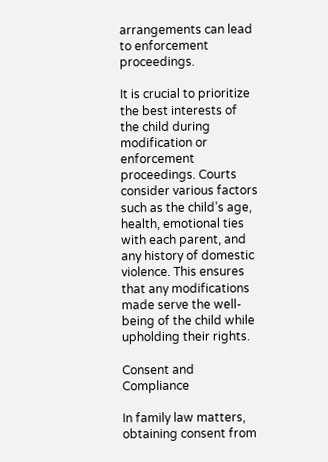arrangements can lead to enforcement proceedings.

It is crucial to prioritize the best interests of the child during modification or enforcement proceedings. Courts consider various factors such as the child’s age, health, emotional ties with each parent, and any history of domestic violence. This ensures that any modifications made serve the well-being of the child while upholding their rights.

Consent and Compliance

In family law matters, obtaining consent from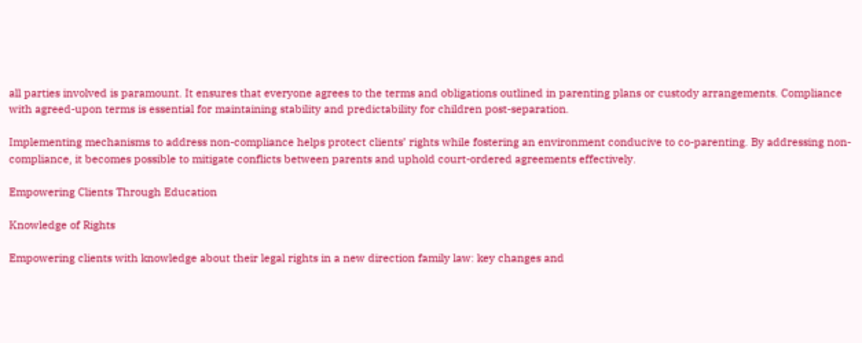all parties involved is paramount. It ensures that everyone agrees to the terms and obligations outlined in parenting plans or custody arrangements. Compliance with agreed-upon terms is essential for maintaining stability and predictability for children post-separation.

Implementing mechanisms to address non-compliance helps protect clients’ rights while fostering an environment conducive to co-parenting. By addressing non-compliance, it becomes possible to mitigate conflicts between parents and uphold court-ordered agreements effectively.

Empowering Clients Through Education

Knowledge of Rights

Empowering clients with knowledge about their legal rights in a new direction family law: key changes and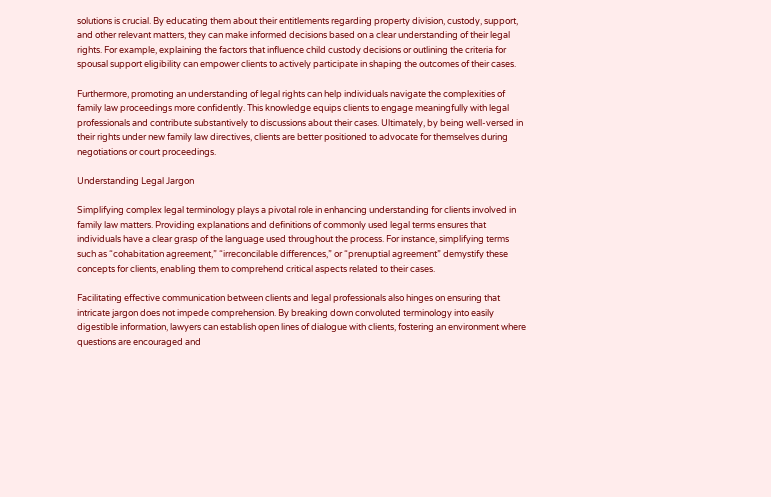solutions is crucial. By educating them about their entitlements regarding property division, custody, support, and other relevant matters, they can make informed decisions based on a clear understanding of their legal rights. For example, explaining the factors that influence child custody decisions or outlining the criteria for spousal support eligibility can empower clients to actively participate in shaping the outcomes of their cases.

Furthermore, promoting an understanding of legal rights can help individuals navigate the complexities of family law proceedings more confidently. This knowledge equips clients to engage meaningfully with legal professionals and contribute substantively to discussions about their cases. Ultimately, by being well-versed in their rights under new family law directives, clients are better positioned to advocate for themselves during negotiations or court proceedings.

Understanding Legal Jargon

Simplifying complex legal terminology plays a pivotal role in enhancing understanding for clients involved in family law matters. Providing explanations and definitions of commonly used legal terms ensures that individuals have a clear grasp of the language used throughout the process. For instance, simplifying terms such as “cohabitation agreement,” “irreconcilable differences,” or “prenuptial agreement” demystify these concepts for clients, enabling them to comprehend critical aspects related to their cases.

Facilitating effective communication between clients and legal professionals also hinges on ensuring that intricate jargon does not impede comprehension. By breaking down convoluted terminology into easily digestible information, lawyers can establish open lines of dialogue with clients, fostering an environment where questions are encouraged and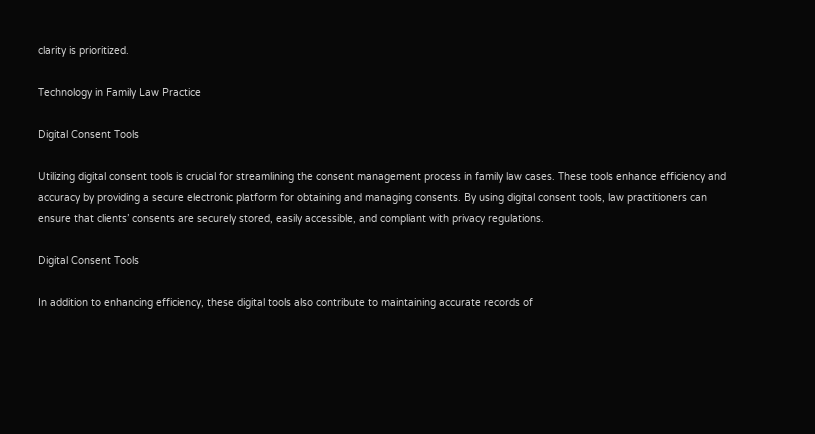clarity is prioritized.

Technology in Family Law Practice

Digital Consent Tools

Utilizing digital consent tools is crucial for streamlining the consent management process in family law cases. These tools enhance efficiency and accuracy by providing a secure electronic platform for obtaining and managing consents. By using digital consent tools, law practitioners can ensure that clients’ consents are securely stored, easily accessible, and compliant with privacy regulations.

Digital Consent Tools

In addition to enhancing efficiency, these digital tools also contribute to maintaining accurate records of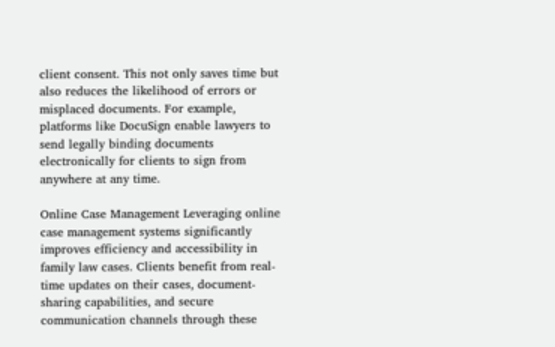client consent. This not only saves time but also reduces the likelihood of errors or misplaced documents. For example, platforms like DocuSign enable lawyers to send legally binding documents electronically for clients to sign from anywhere at any time.

Online Case Management Leveraging online case management systems significantly improves efficiency and accessibility in family law cases. Clients benefit from real-time updates on their cases, document-sharing capabilities, and secure communication channels through these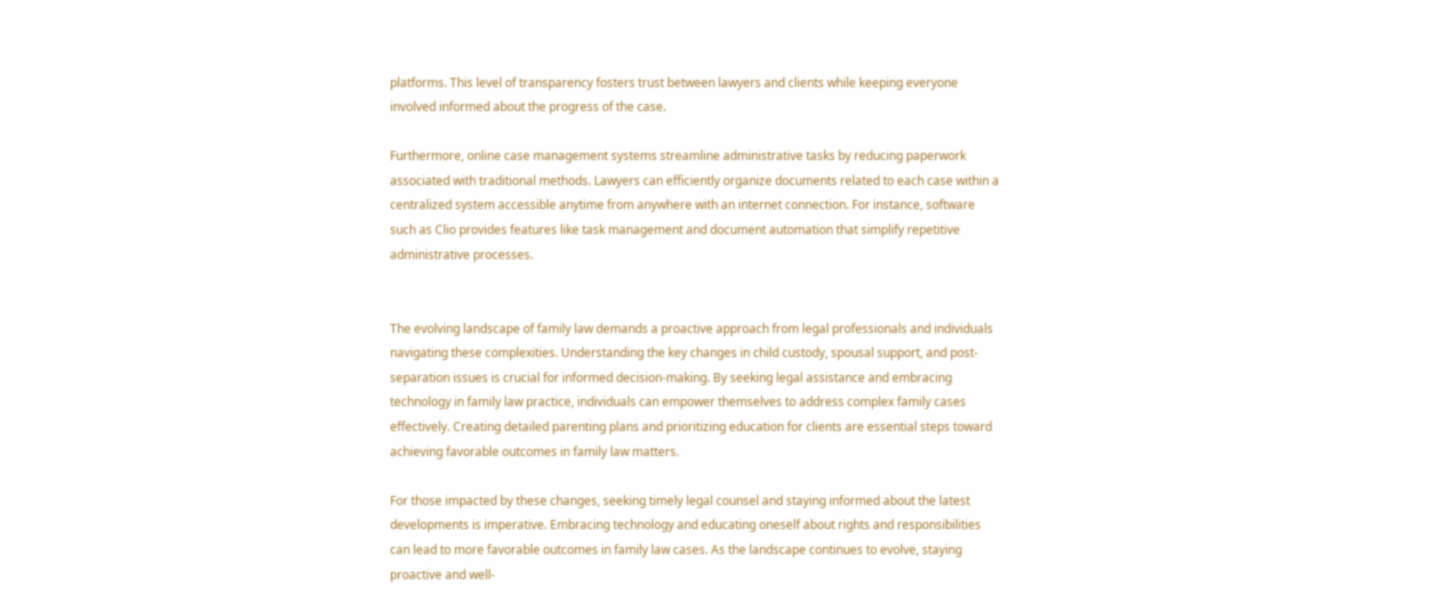platforms. This level of transparency fosters trust between lawyers and clients while keeping everyone involved informed about the progress of the case.

Furthermore, online case management systems streamline administrative tasks by reducing paperwork associated with traditional methods. Lawyers can efficiently organize documents related to each case within a centralized system accessible anytime from anywhere with an internet connection. For instance, software such as Clio provides features like task management and document automation that simplify repetitive administrative processes.


The evolving landscape of family law demands a proactive approach from legal professionals and individuals navigating these complexities. Understanding the key changes in child custody, spousal support, and post-separation issues is crucial for informed decision-making. By seeking legal assistance and embracing technology in family law practice, individuals can empower themselves to address complex family cases effectively. Creating detailed parenting plans and prioritizing education for clients are essential steps toward achieving favorable outcomes in family law matters.

For those impacted by these changes, seeking timely legal counsel and staying informed about the latest developments is imperative. Embracing technology and educating oneself about rights and responsibilities can lead to more favorable outcomes in family law cases. As the landscape continues to evolve, staying proactive and well-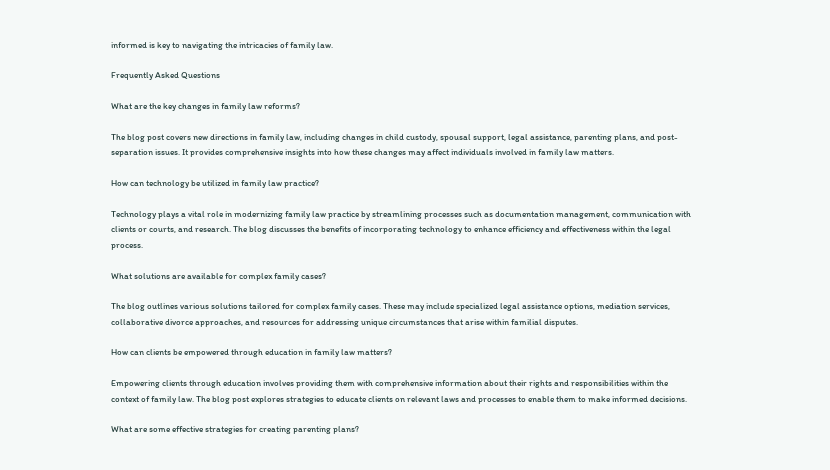informed is key to navigating the intricacies of family law.

Frequently Asked Questions

What are the key changes in family law reforms?

The blog post covers new directions in family law, including changes in child custody, spousal support, legal assistance, parenting plans, and post-separation issues. It provides comprehensive insights into how these changes may affect individuals involved in family law matters.

How can technology be utilized in family law practice?

Technology plays a vital role in modernizing family law practice by streamlining processes such as documentation management, communication with clients or courts, and research. The blog discusses the benefits of incorporating technology to enhance efficiency and effectiveness within the legal process.

What solutions are available for complex family cases?

The blog outlines various solutions tailored for complex family cases. These may include specialized legal assistance options, mediation services, collaborative divorce approaches, and resources for addressing unique circumstances that arise within familial disputes.

How can clients be empowered through education in family law matters?

Empowering clients through education involves providing them with comprehensive information about their rights and responsibilities within the context of family law. The blog post explores strategies to educate clients on relevant laws and processes to enable them to make informed decisions.

What are some effective strategies for creating parenting plans?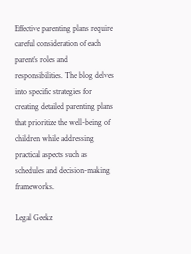Effective parenting plans require careful consideration of each parent’s roles and responsibilities. The blog delves into specific strategies for creating detailed parenting plans that prioritize the well-being of children while addressing practical aspects such as schedules and decision-making frameworks.

Legal Geekz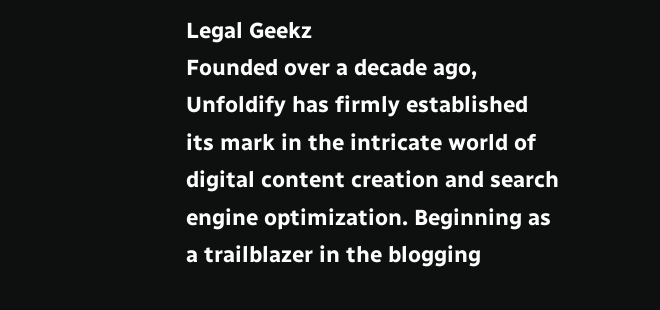Legal Geekz
Founded over a decade ago, Unfoldify has firmly established its mark in the intricate world of digital content creation and search engine optimization. Beginning as a trailblazer in the blogging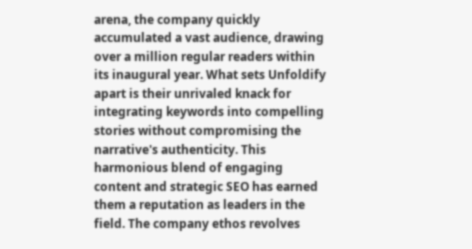arena, the company quickly accumulated a vast audience, drawing over a million regular readers within its inaugural year. What sets Unfoldify apart is their unrivaled knack for integrating keywords into compelling stories without compromising the narrative's authenticity. This harmonious blend of engaging content and strategic SEO has earned them a reputation as leaders in the field. The company ethos revolves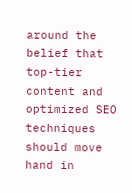around the belief that top-tier content and optimized SEO techniques should move hand in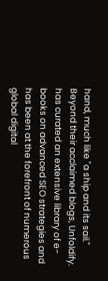hand, much like "a ship and its sail." Beyond their acclaimed blogs, Unfoldify. has curated an extensive library of e-books on advanced SEO strategies and has been at the forefront of numerous global digital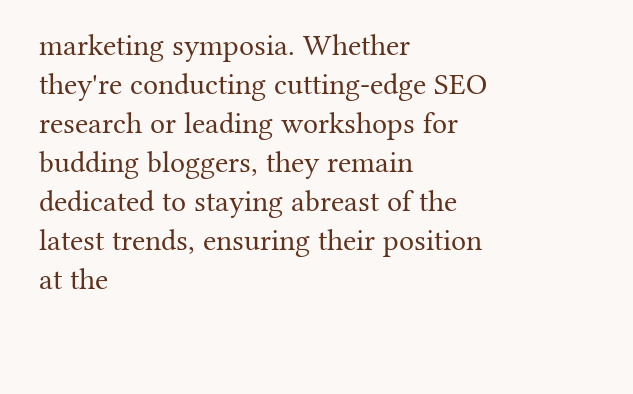marketing symposia. Whether they're conducting cutting-edge SEO research or leading workshops for budding bloggers, they remain dedicated to staying abreast of the latest trends, ensuring their position at the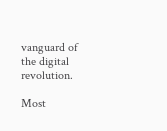vanguard of the digital revolution.

Most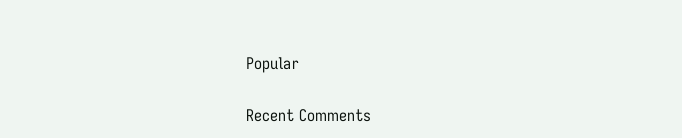Popular

Recent Comments